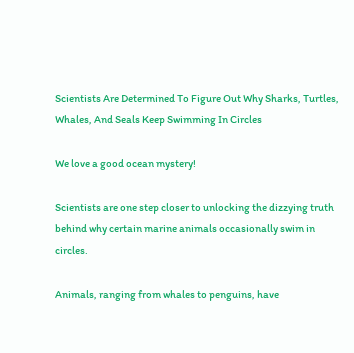Scientists Are Determined To Figure Out Why Sharks, Turtles, Whales, And Seals Keep Swimming In Circles

We love a good ocean mystery!

Scientists are one step closer to unlocking the dizzying truth behind why certain marine animals occasionally swim in circles.

Animals, ranging from whales to penguins, have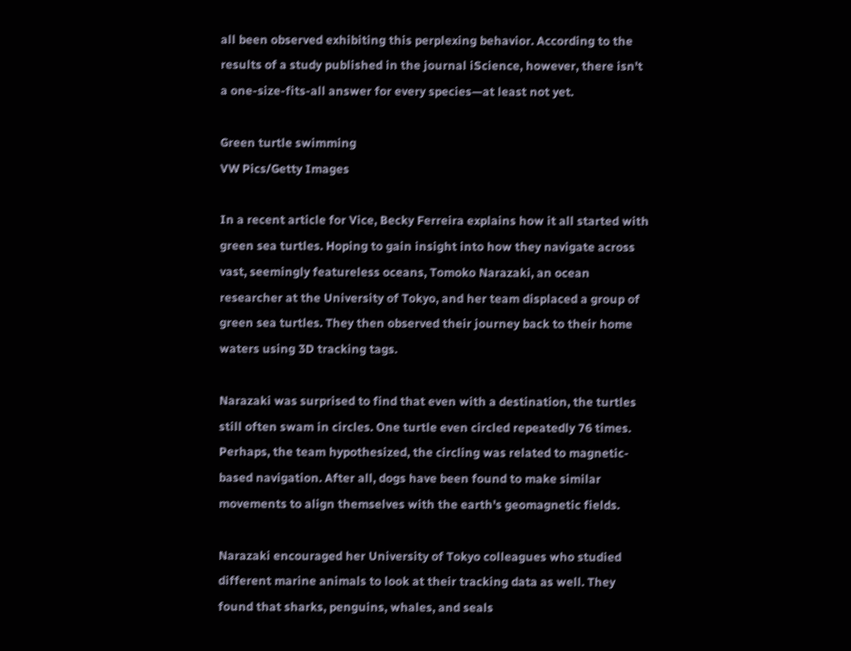all been observed exhibiting this perplexing behavior. According to the results of a study published in the journal iScience, however, there isn't a one-size-fits-all answer for every species—at least not yet.

Green turtle swimming
VW Pics/Getty Images

In a recent article for Vice, Becky Ferreira explains how it all started with green sea turtles. Hoping to gain insight into how they navigate across vast, seemingly featureless oceans, Tomoko Narazaki, an ocean researcher at the University of Tokyo, and her team displaced a group of green sea turtles. They then observed their journey back to their home waters using 3D tracking tags.

Narazaki was surprised to find that even with a destination, the turtles still often swam in circles. One turtle even circled repeatedly 76 times. Perhaps, the team hypothesized, the circling was related to magnetic-based navigation. After all, dogs have been found to make similar movements to align themselves with the earth's geomagnetic fields.

Narazaki encouraged her University of Tokyo colleagues who studied different marine animals to look at their tracking data as well. They found that sharks, penguins, whales, and seals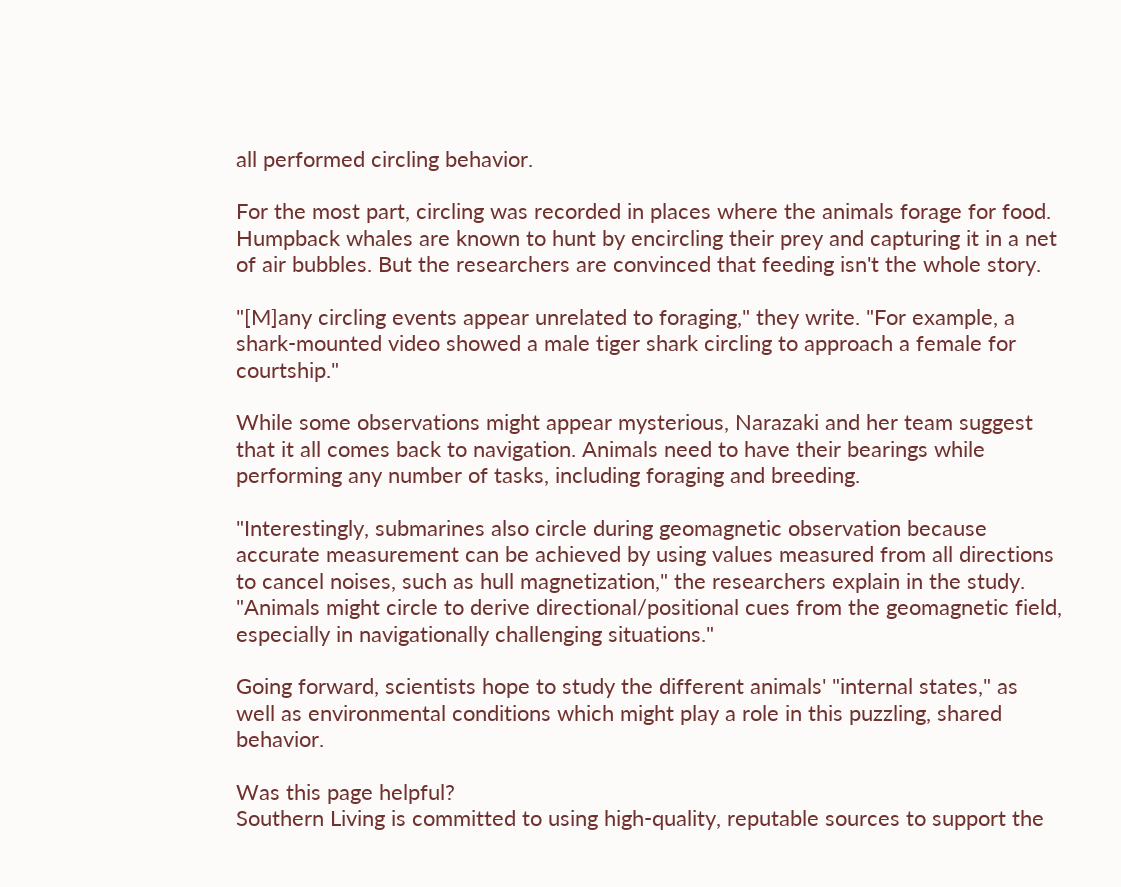all performed circling behavior.

For the most part, circling was recorded in places where the animals forage for food. Humpback whales are known to hunt by encircling their prey and capturing it in a net of air bubbles. But the researchers are convinced that feeding isn't the whole story.

"[M]any circling events appear unrelated to foraging," they write. "For example, a shark-mounted video showed a male tiger shark circling to approach a female for courtship."

While some observations might appear mysterious, Narazaki and her team suggest that it all comes back to navigation. Animals need to have their bearings while performing any number of tasks, including foraging and breeding.

"Interestingly, submarines also circle during geomagnetic observation because accurate measurement can be achieved by using values measured from all directions to cancel noises, such as hull magnetization," the researchers explain in the study. "Animals might circle to derive directional/positional cues from the geomagnetic field, especially in navigationally challenging situations."

Going forward, scientists hope to study the different animals' "internal states," as well as environmental conditions which might play a role in this puzzling, shared behavior.

Was this page helpful?
Southern Living is committed to using high-quality, reputable sources to support the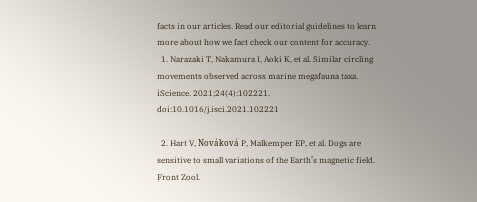facts in our articles. Read our editorial guidelines to learn more about how we fact check our content for accuracy.
  1. Narazaki T, Nakamura I, Aoki K, et al. Similar circling movements observed across marine megafauna taxa. iScience. 2021;24(4):102221. doi:10.1016/j.isci.2021.102221

  2. Hart V, Nováková P, Malkemper EP, et al. Dogs are sensitive to small variations of the Earth’s magnetic field. Front Zool.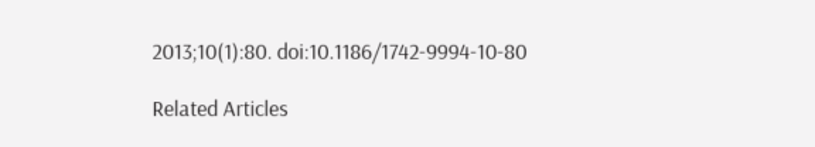2013;10(1):80. doi:10.1186/1742-9994-10-80

Related Articles